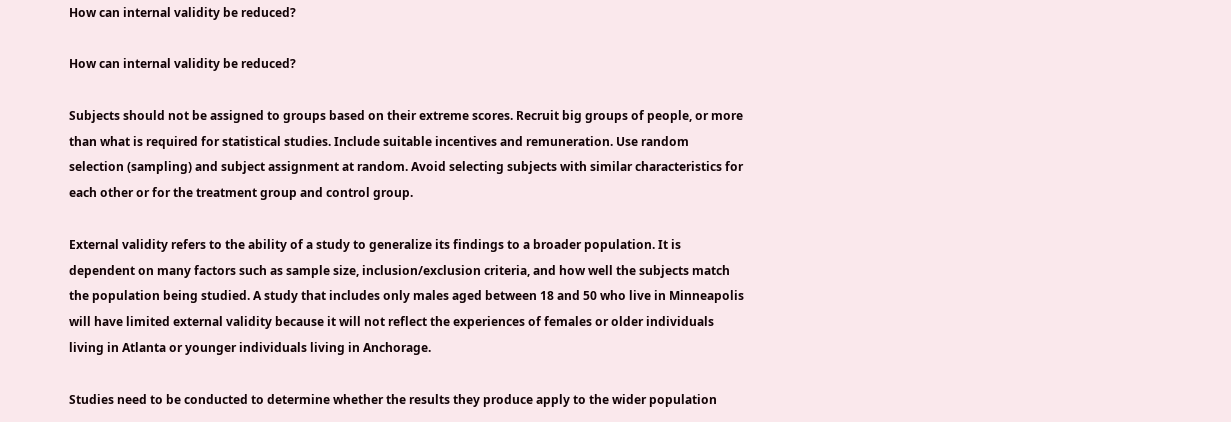How can internal validity be reduced?

How can internal validity be reduced?

Subjects should not be assigned to groups based on their extreme scores. Recruit big groups of people, or more than what is required for statistical studies. Include suitable incentives and remuneration. Use random selection (sampling) and subject assignment at random. Avoid selecting subjects with similar characteristics for each other or for the treatment group and control group.

External validity refers to the ability of a study to generalize its findings to a broader population. It is dependent on many factors such as sample size, inclusion/exclusion criteria, and how well the subjects match the population being studied. A study that includes only males aged between 18 and 50 who live in Minneapolis will have limited external validity because it will not reflect the experiences of females or older individuals living in Atlanta or younger individuals living in Anchorage.

Studies need to be conducted to determine whether the results they produce apply to the wider population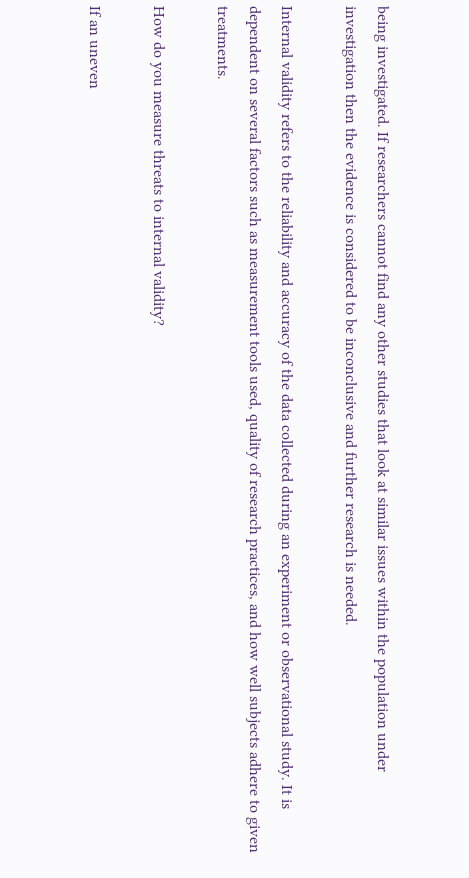being investigated. If researchers cannot find any other studies that look at similar issues within the population under investigation then the evidence is considered to be inconclusive and further research is needed.

Internal validity refers to the reliability and accuracy of the data collected during an experiment or observational study. It is dependent on several factors such as measurement tools used, quality of research practices, and how well subjects adhere to given treatments.

How do you measure threats to internal validity?

If an uneven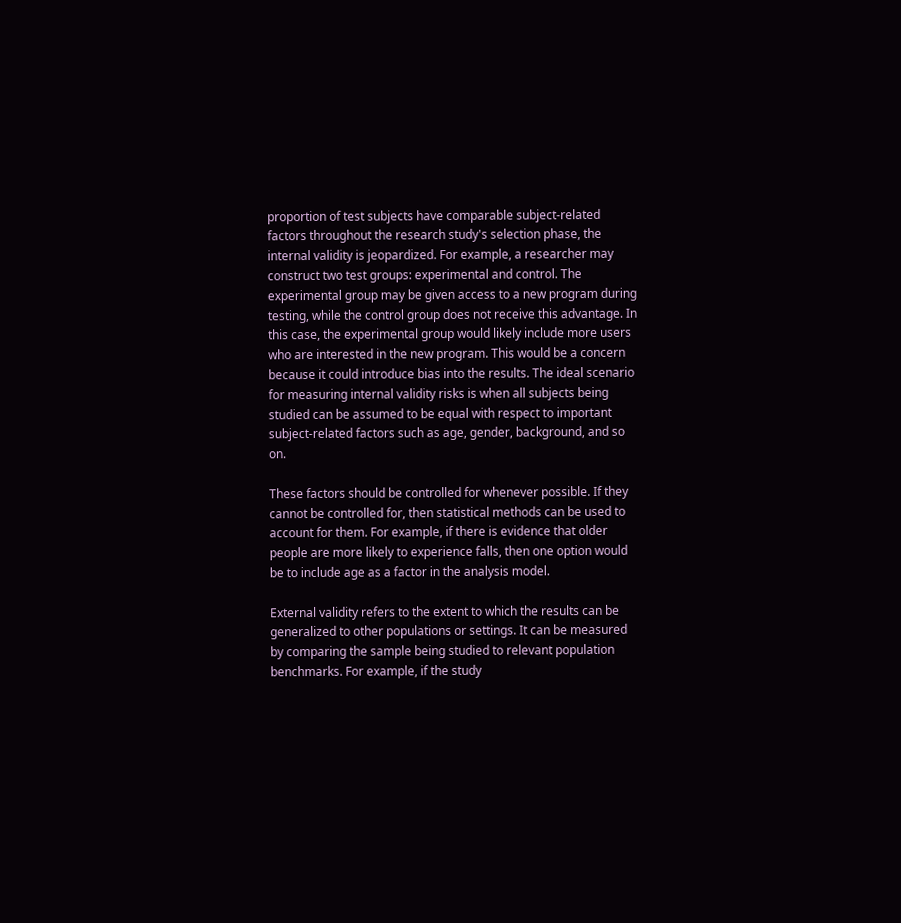proportion of test subjects have comparable subject-related factors throughout the research study's selection phase, the internal validity is jeopardized. For example, a researcher may construct two test groups: experimental and control. The experimental group may be given access to a new program during testing, while the control group does not receive this advantage. In this case, the experimental group would likely include more users who are interested in the new program. This would be a concern because it could introduce bias into the results. The ideal scenario for measuring internal validity risks is when all subjects being studied can be assumed to be equal with respect to important subject-related factors such as age, gender, background, and so on.

These factors should be controlled for whenever possible. If they cannot be controlled for, then statistical methods can be used to account for them. For example, if there is evidence that older people are more likely to experience falls, then one option would be to include age as a factor in the analysis model.

External validity refers to the extent to which the results can be generalized to other populations or settings. It can be measured by comparing the sample being studied to relevant population benchmarks. For example, if the study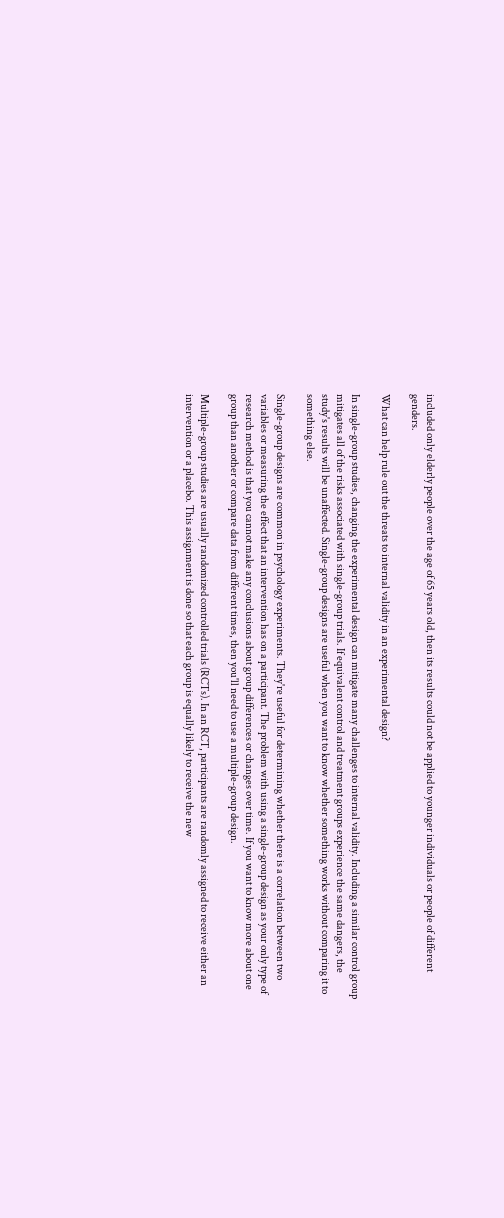included only elderly people over the age of 65 years old, then its results could not be applied to younger individuals or people of different genders.

What can help rule out the threats to internal validity in an experimental design?

In single-group studies, changing the experimental design can mitigate many challenges to internal validity. Including a similar control group mitigates all of the risks associated with single-group trials. If equivalent control and treatment groups experience the same dangers, the study's results will be unaffected. Single-group designs are useful when you want to know whether something works without comparing it to something else.

Single-group designs are common in psychology experiments. They're useful for determining whether there is a correlation between two variables or measuring the effect that an intervention has on a participant. The problem with using a single-group design as your only type of research method is that you cannot make any conclusions about group differences or changes over time. If you want to know more about one group than another or compare data from different times, then you'll need to use a multiple-group design.

Multiple-group studies are usually randomized controlled trials (RCTs). In an RCT, participants are randomly assigned to receive either an intervention or a placebo. This assignment is done so that each group is equally likely to receive the new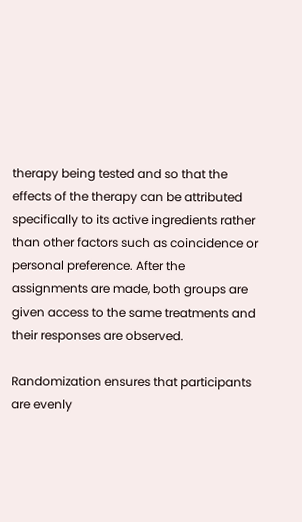therapy being tested and so that the effects of the therapy can be attributed specifically to its active ingredients rather than other factors such as coincidence or personal preference. After the assignments are made, both groups are given access to the same treatments and their responses are observed.

Randomization ensures that participants are evenly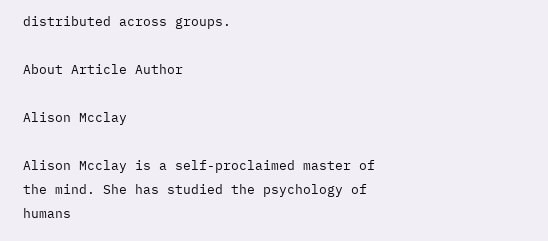distributed across groups.

About Article Author

Alison Mcclay

Alison Mcclay is a self-proclaimed master of the mind. She has studied the psychology of humans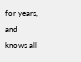for years, and knows all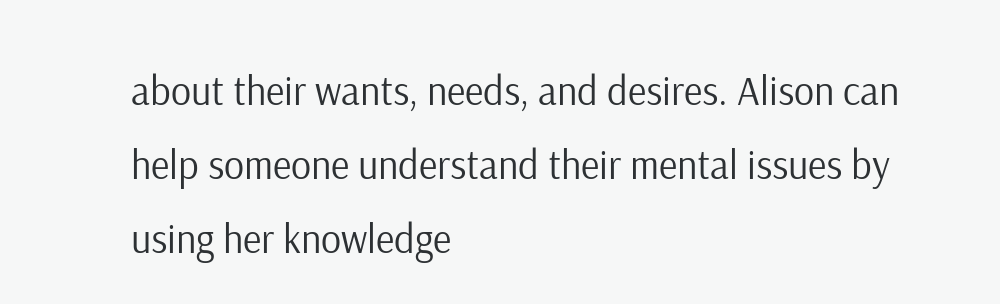about their wants, needs, and desires. Alison can help someone understand their mental issues by using her knowledge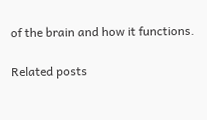of the brain and how it functions.

Related posts